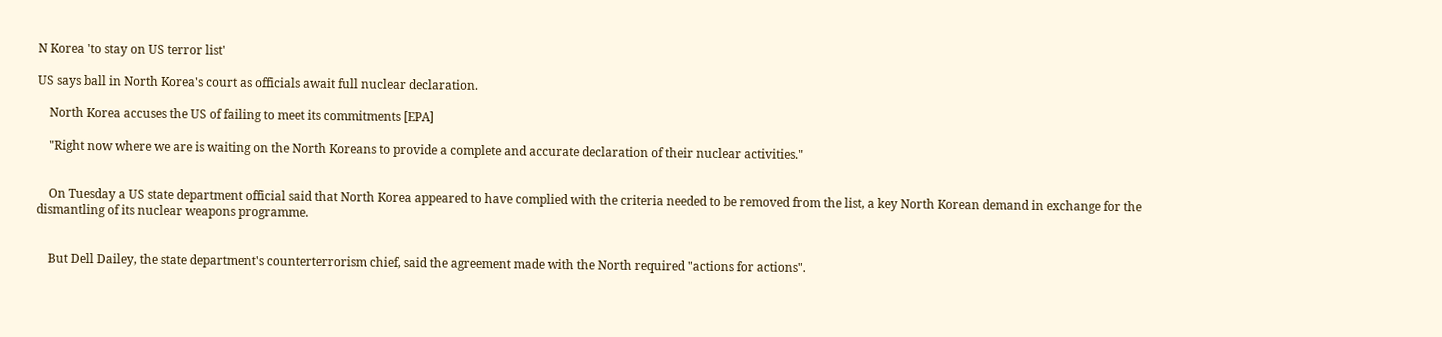N Korea 'to stay on US terror list'

US says ball in North Korea's court as officials await full nuclear declaration.

    North Korea accuses the US of failing to meet its commitments [EPA]

    "Right now where we are is waiting on the North Koreans to provide a complete and accurate declaration of their nuclear activities."


    On Tuesday a US state department official said that North Korea appeared to have complied with the criteria needed to be removed from the list, a key North Korean demand in exchange for the dismantling of its nuclear weapons programme.


    But Dell Dailey, the state department's counterterrorism chief, said the agreement made with the North required "actions for actions".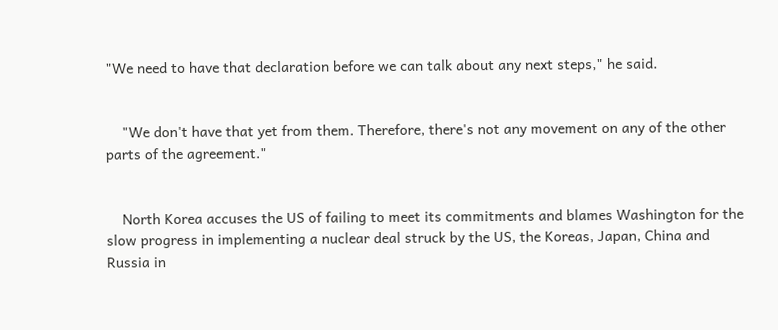"We need to have that declaration before we can talk about any next steps," he said.


    "We don't have that yet from them. Therefore, there's not any movement on any of the other parts of the agreement."


    North Korea accuses the US of failing to meet its commitments and blames Washington for the slow progress in implementing a nuclear deal struck by the US, the Koreas, Japan, China and Russia in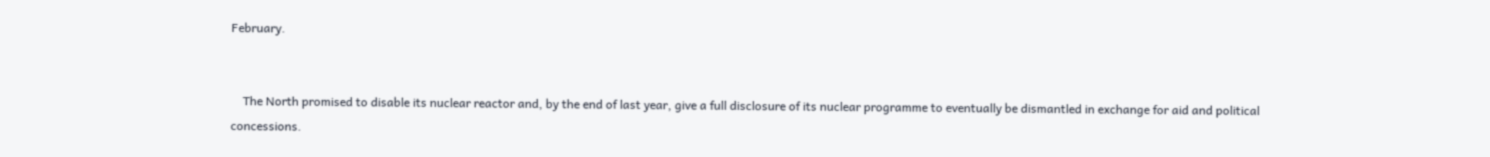February.


    The North promised to disable its nuclear reactor and, by the end of last year, give a full disclosure of its nuclear programme to eventually be dismantled in exchange for aid and political concessions.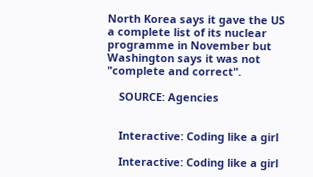North Korea says it gave the US a complete list of its nuclear programme in November but Washington says it was not "complete and correct".

    SOURCE: Agencies


    Interactive: Coding like a girl

    Interactive: Coding like a girl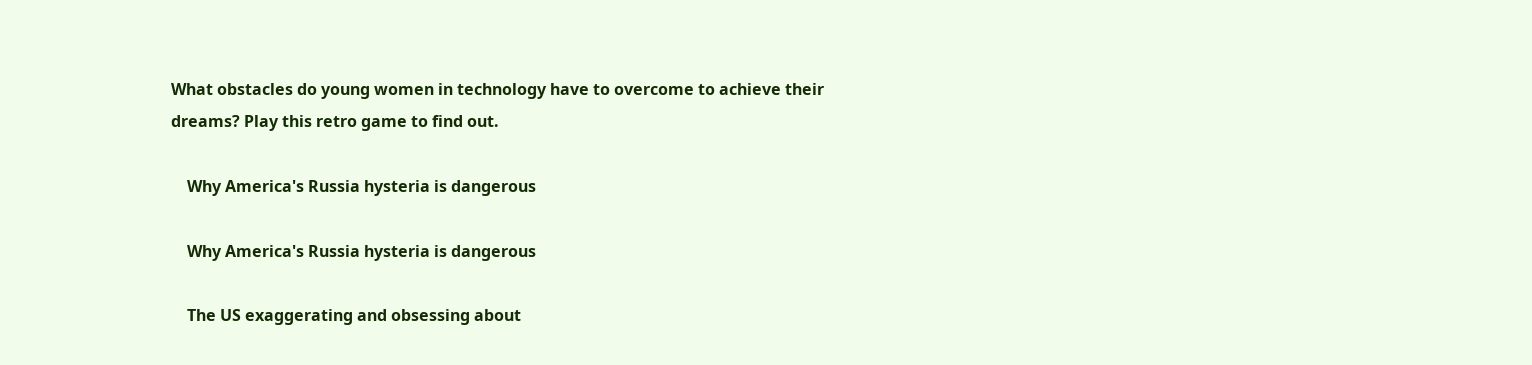What obstacles do young women in technology have to overcome to achieve their dreams? Play this retro game to find out.

    Why America's Russia hysteria is dangerous

    Why America's Russia hysteria is dangerous

    The US exaggerating and obsessing about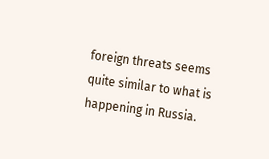foreign threats seems quite similar to what is happening in Russia.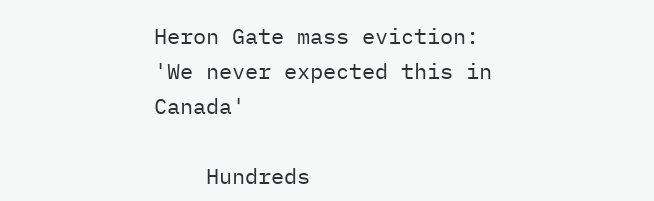Heron Gate mass eviction: 'We never expected this in Canada'

    Hundreds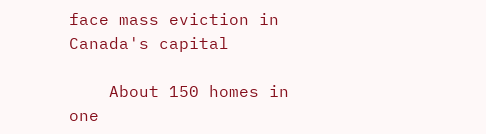face mass eviction in Canada's capital

    About 150 homes in one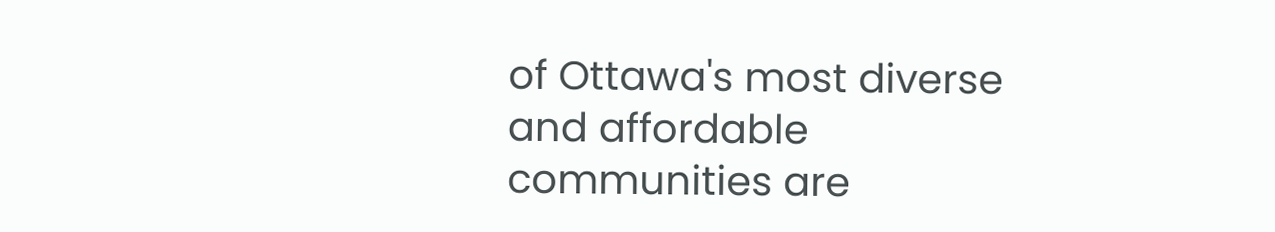of Ottawa's most diverse and affordable communities are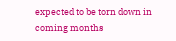expected to be torn down in coming months